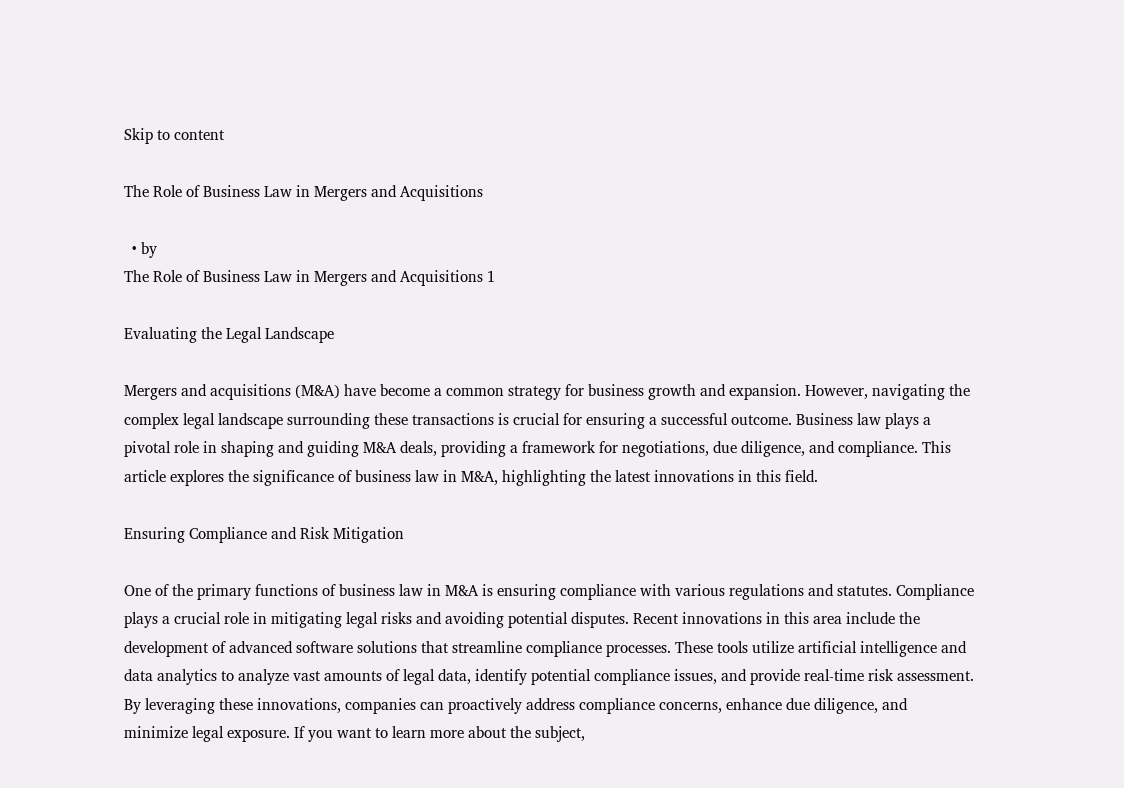Skip to content

The Role of Business Law in Mergers and Acquisitions

  • by
The Role of Business Law in Mergers and Acquisitions 1

Evaluating the Legal Landscape

Mergers and acquisitions (M&A) have become a common strategy for business growth and expansion. However, navigating the complex legal landscape surrounding these transactions is crucial for ensuring a successful outcome. Business law plays a pivotal role in shaping and guiding M&A deals, providing a framework for negotiations, due diligence, and compliance. This article explores the significance of business law in M&A, highlighting the latest innovations in this field.

Ensuring Compliance and Risk Mitigation

One of the primary functions of business law in M&A is ensuring compliance with various regulations and statutes. Compliance plays a crucial role in mitigating legal risks and avoiding potential disputes. Recent innovations in this area include the development of advanced software solutions that streamline compliance processes. These tools utilize artificial intelligence and data analytics to analyze vast amounts of legal data, identify potential compliance issues, and provide real-time risk assessment. By leveraging these innovations, companies can proactively address compliance concerns, enhance due diligence, and minimize legal exposure. If you want to learn more about the subject,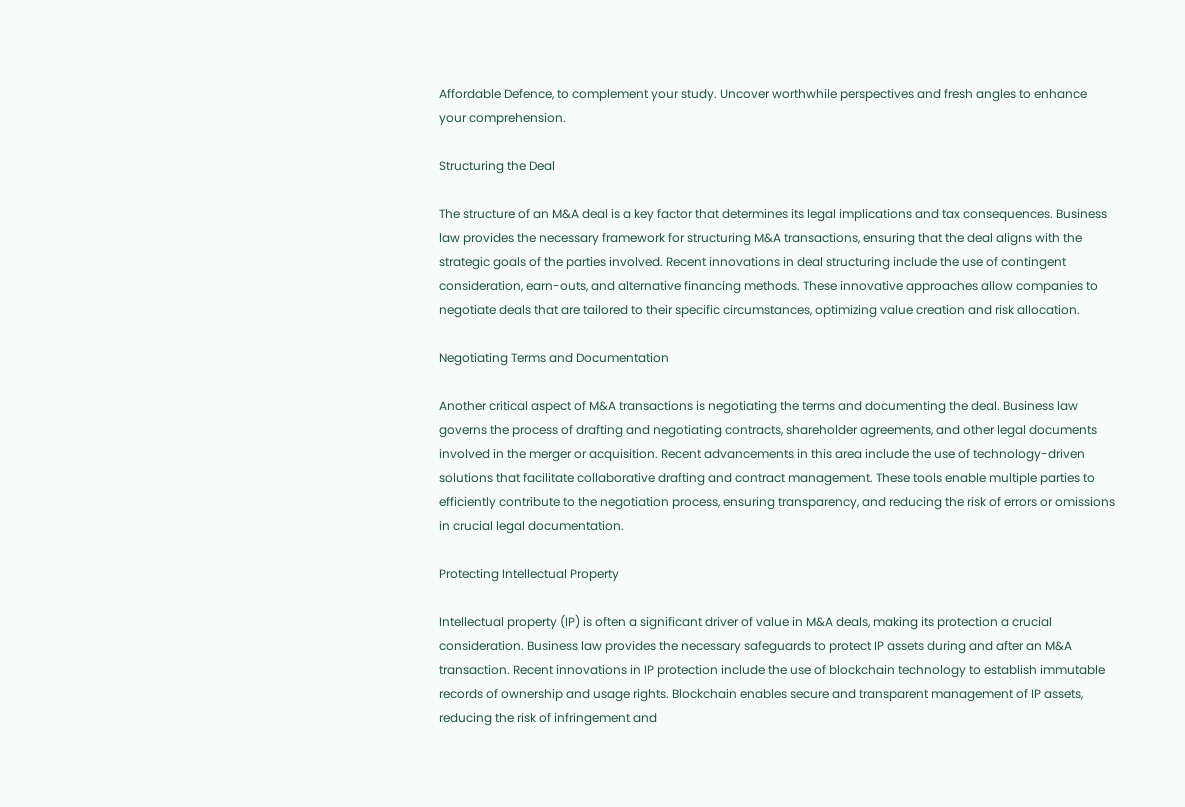Affordable Defence, to complement your study. Uncover worthwhile perspectives and fresh angles to enhance your comprehension.

Structuring the Deal

The structure of an M&A deal is a key factor that determines its legal implications and tax consequences. Business law provides the necessary framework for structuring M&A transactions, ensuring that the deal aligns with the strategic goals of the parties involved. Recent innovations in deal structuring include the use of contingent consideration, earn-outs, and alternative financing methods. These innovative approaches allow companies to negotiate deals that are tailored to their specific circumstances, optimizing value creation and risk allocation.

Negotiating Terms and Documentation

Another critical aspect of M&A transactions is negotiating the terms and documenting the deal. Business law governs the process of drafting and negotiating contracts, shareholder agreements, and other legal documents involved in the merger or acquisition. Recent advancements in this area include the use of technology-driven solutions that facilitate collaborative drafting and contract management. These tools enable multiple parties to efficiently contribute to the negotiation process, ensuring transparency, and reducing the risk of errors or omissions in crucial legal documentation.

Protecting Intellectual Property

Intellectual property (IP) is often a significant driver of value in M&A deals, making its protection a crucial consideration. Business law provides the necessary safeguards to protect IP assets during and after an M&A transaction. Recent innovations in IP protection include the use of blockchain technology to establish immutable records of ownership and usage rights. Blockchain enables secure and transparent management of IP assets, reducing the risk of infringement and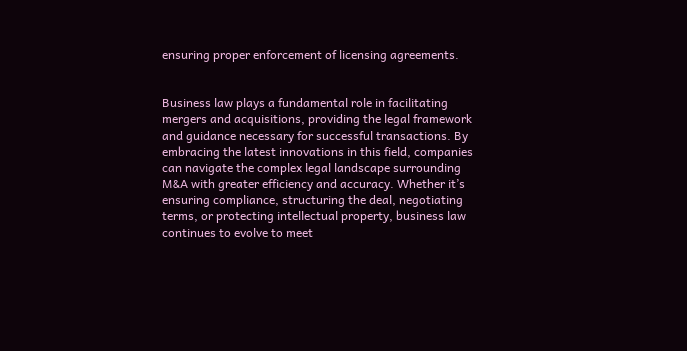ensuring proper enforcement of licensing agreements.


Business law plays a fundamental role in facilitating mergers and acquisitions, providing the legal framework and guidance necessary for successful transactions. By embracing the latest innovations in this field, companies can navigate the complex legal landscape surrounding M&A with greater efficiency and accuracy. Whether it’s ensuring compliance, structuring the deal, negotiating terms, or protecting intellectual property, business law continues to evolve to meet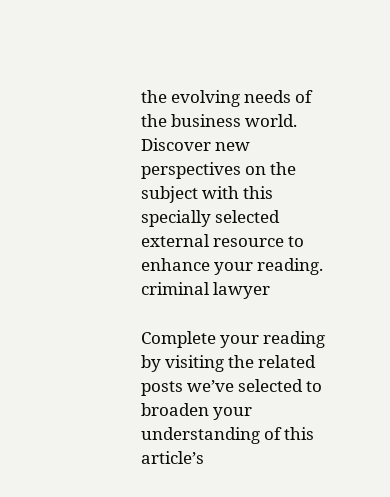the evolving needs of the business world. Discover new perspectives on the subject with this specially selected external resource to enhance your reading. criminal lawyer

Complete your reading by visiting the related posts we’ve selected to broaden your understanding of this article’s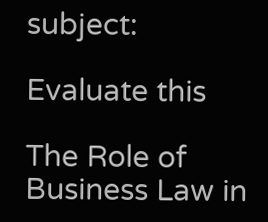subject:

Evaluate this

The Role of Business Law in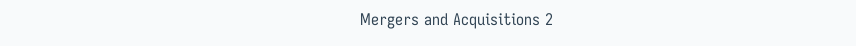Mergers and Acquisitions 2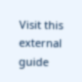Visit this external guide